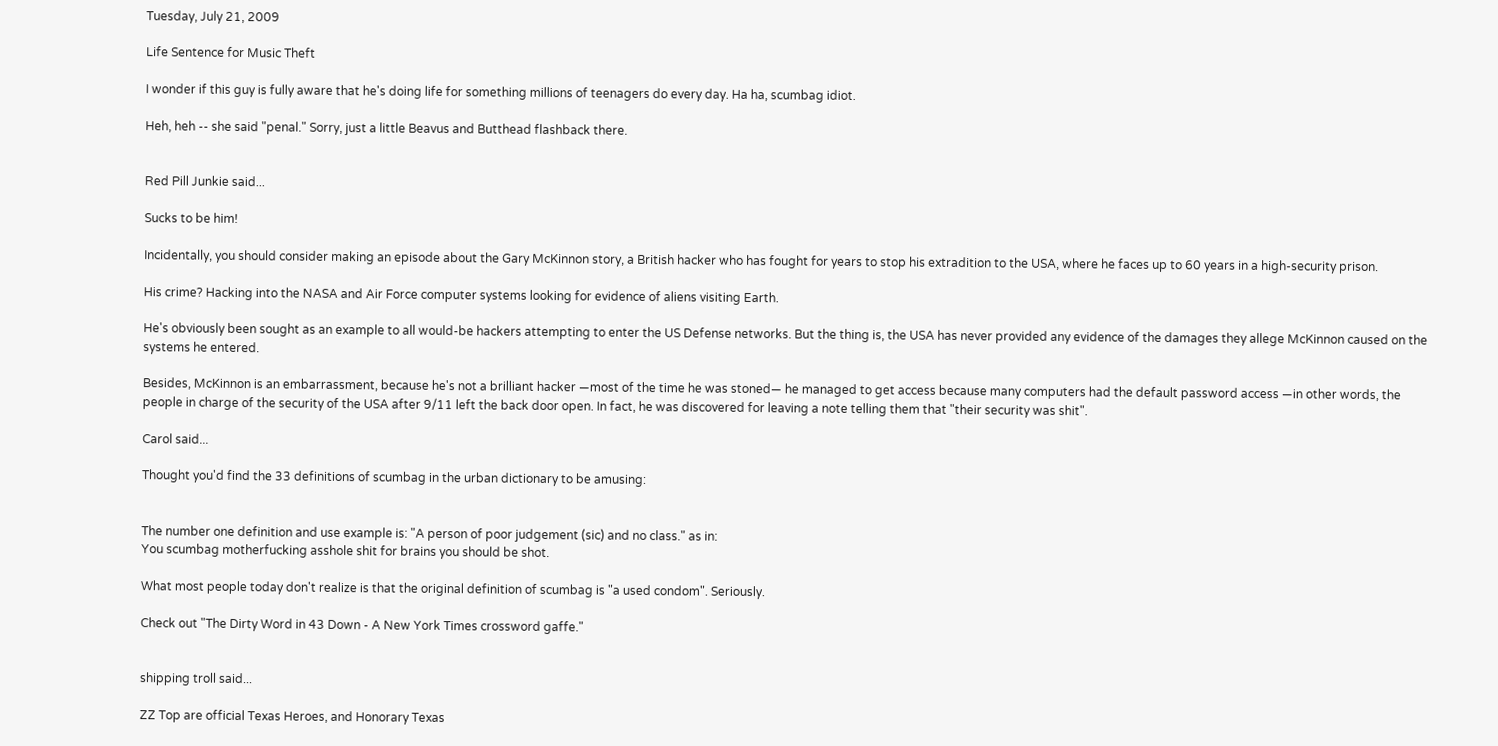Tuesday, July 21, 2009

Life Sentence for Music Theft

I wonder if this guy is fully aware that he's doing life for something millions of teenagers do every day. Ha ha, scumbag idiot.

Heh, heh -- she said "penal." Sorry, just a little Beavus and Butthead flashback there.


Red Pill Junkie said...

Sucks to be him!

Incidentally, you should consider making an episode about the Gary McKinnon story, a British hacker who has fought for years to stop his extradition to the USA, where he faces up to 60 years in a high-security prison.

His crime? Hacking into the NASA and Air Force computer systems looking for evidence of aliens visiting Earth.

He's obviously been sought as an example to all would-be hackers attempting to enter the US Defense networks. But the thing is, the USA has never provided any evidence of the damages they allege McKinnon caused on the systems he entered.

Besides, McKinnon is an embarrassment, because he's not a brilliant hacker —most of the time he was stoned— he managed to get access because many computers had the default password access —in other words, the people in charge of the security of the USA after 9/11 left the back door open. In fact, he was discovered for leaving a note telling them that "their security was shit".

Carol said...

Thought you'd find the 33 definitions of scumbag in the urban dictionary to be amusing:


The number one definition and use example is: "A person of poor judgement (sic) and no class." as in:
You scumbag motherfucking asshole shit for brains you should be shot.

What most people today don't realize is that the original definition of scumbag is "a used condom". Seriously.

Check out "The Dirty Word in 43 Down - A New York Times crossword gaffe."


shipping troll said...

ZZ Top are official Texas Heroes, and Honorary Texas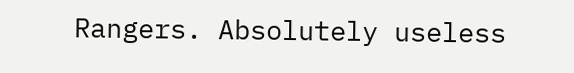Rangers. Absolutely useless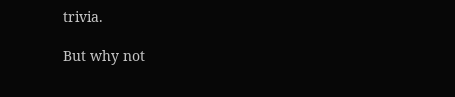trivia.

But why not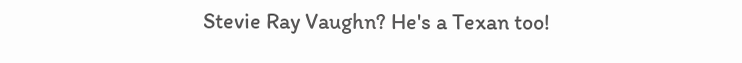Stevie Ray Vaughn? He's a Texan too!